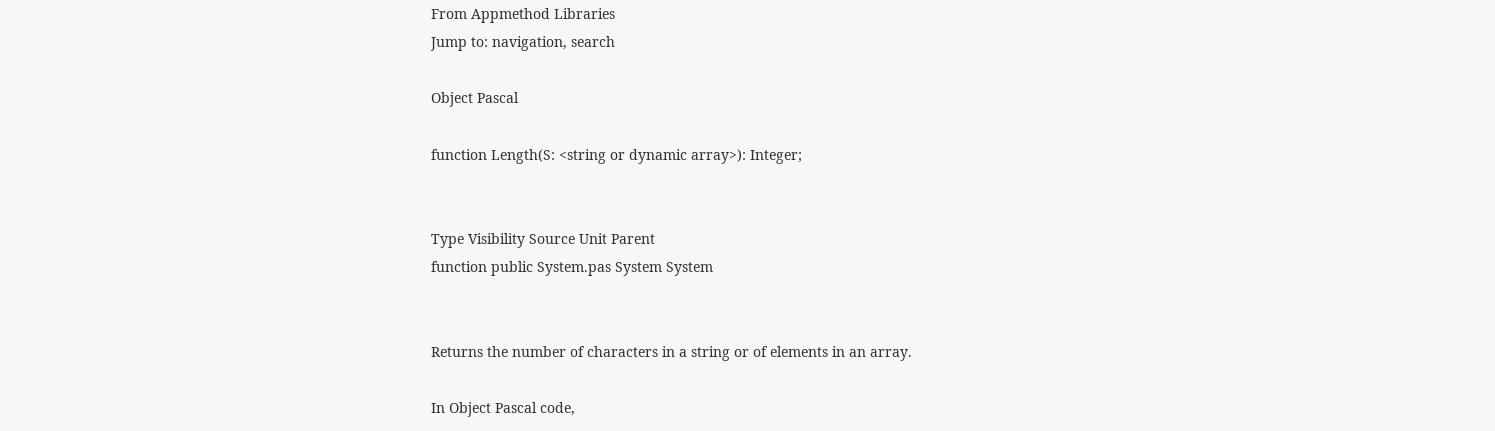From Appmethod Libraries
Jump to: navigation, search

Object Pascal

function Length(S: <string or dynamic array>): Integer;


Type Visibility Source Unit Parent
function public System.pas System System


Returns the number of characters in a string or of elements in an array.

In Object Pascal code,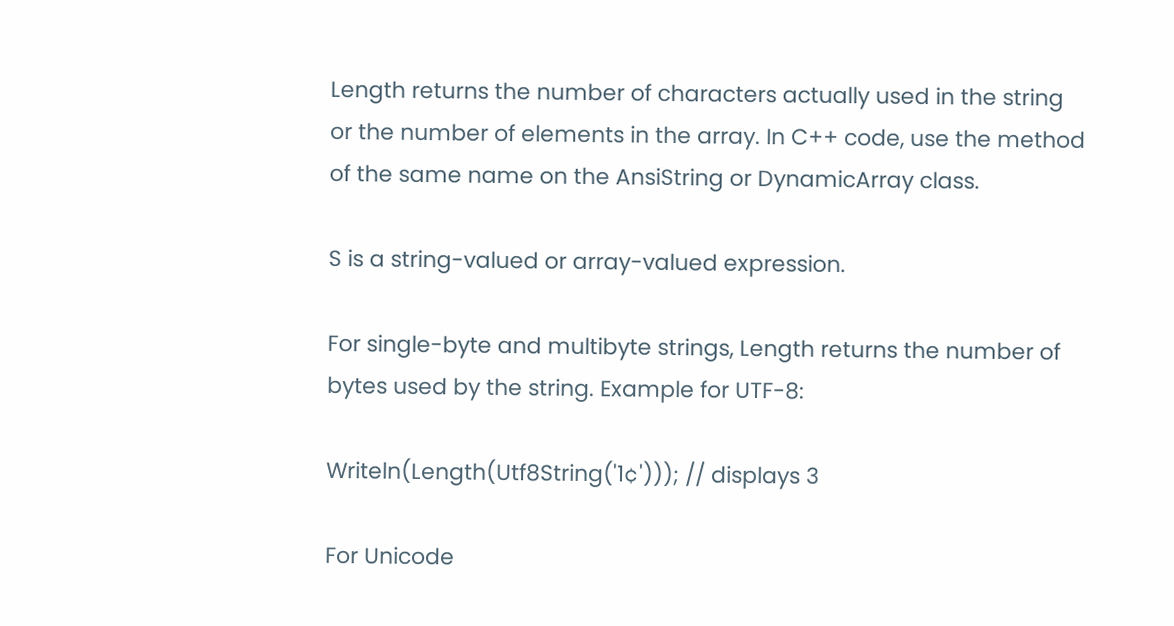Length returns the number of characters actually used in the string or the number of elements in the array. In C++ code, use the method of the same name on the AnsiString or DynamicArray class.

S is a string-valued or array-valued expression.

For single-byte and multibyte strings, Length returns the number of bytes used by the string. Example for UTF-8:

Writeln(Length(Utf8String('1¢'))); // displays 3

For Unicode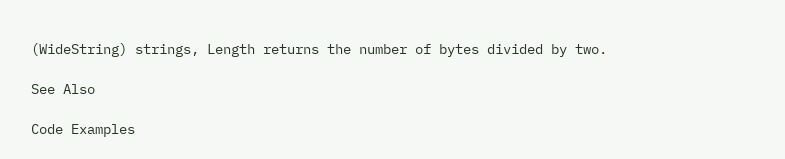(WideString) strings, Length returns the number of bytes divided by two.

See Also

Code Examples